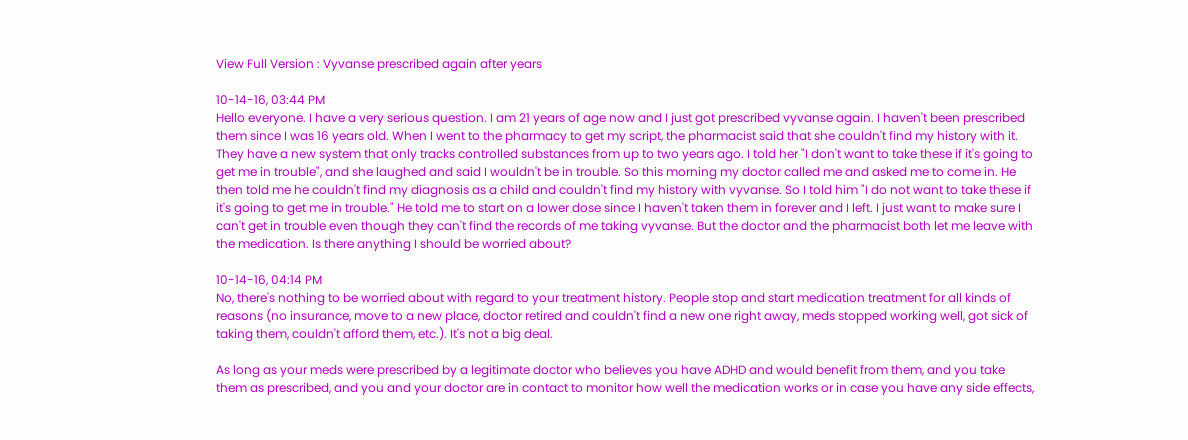View Full Version : Vyvanse prescribed again after years

10-14-16, 03:44 PM
Hello everyone. I have a very serious question. I am 21 years of age now and I just got prescribed vyvanse again. I haven't been prescribed them since I was 16 years old. When I went to the pharmacy to get my script, the pharmacist said that she couldn't find my history with it. They have a new system that only tracks controlled substances from up to two years ago. I told her "I don't want to take these if it's going to get me in trouble", and she laughed and said I wouldn't be in trouble. So this morning my doctor called me and asked me to come in. He then told me he couldn't find my diagnosis as a child and couldn't find my history with vyvanse. So I told him "I do not want to take these if it's going to get me in trouble." He told me to start on a lower dose since I haven't taken them in forever and I left. I just want to make sure I can't get in trouble even though they can't find the records of me taking vyvanse. But the doctor and the pharmacist both let me leave with the medication. Is there anything I should be worried about?

10-14-16, 04:14 PM
No, there's nothing to be worried about with regard to your treatment history. People stop and start medication treatment for all kinds of reasons (no insurance, move to a new place, doctor retired and couldn't find a new one right away, meds stopped working well, got sick of taking them, couldn't afford them, etc.). It's not a big deal.

As long as your meds were prescribed by a legitimate doctor who believes you have ADHD and would benefit from them, and you take them as prescribed, and you and your doctor are in contact to monitor how well the medication works or in case you have any side effects,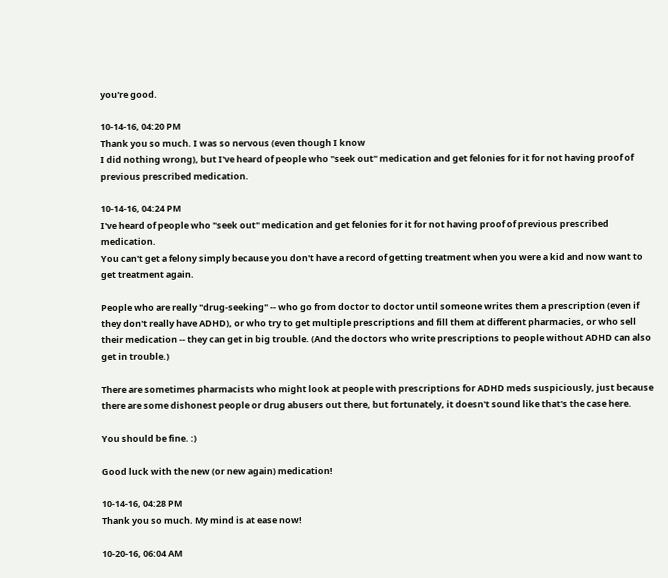you're good.

10-14-16, 04:20 PM
Thank you so much. I was so nervous (even though I know
I did nothing wrong), but I've heard of people who "seek out" medication and get felonies for it for not having proof of previous prescribed medication.

10-14-16, 04:24 PM
I've heard of people who "seek out" medication and get felonies for it for not having proof of previous prescribed medication.
You can't get a felony simply because you don't have a record of getting treatment when you were a kid and now want to get treatment again.

People who are really "drug-seeking" -- who go from doctor to doctor until someone writes them a prescription (even if they don't really have ADHD), or who try to get multiple prescriptions and fill them at different pharmacies, or who sell their medication -- they can get in big trouble. (And the doctors who write prescriptions to people without ADHD can also get in trouble.)

There are sometimes pharmacists who might look at people with prescriptions for ADHD meds suspiciously, just because there are some dishonest people or drug abusers out there, but fortunately, it doesn't sound like that's the case here.

You should be fine. :)

Good luck with the new (or new again) medication!

10-14-16, 04:28 PM
Thank you so much. My mind is at ease now!

10-20-16, 06:04 AM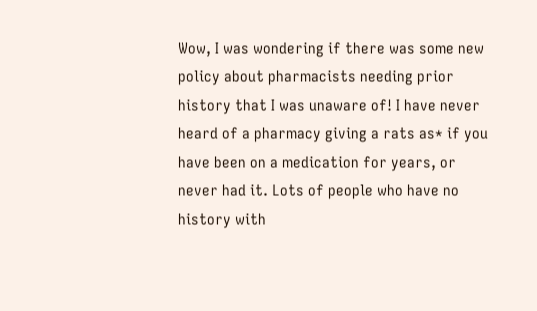Wow, I was wondering if there was some new policy about pharmacists needing prior history that I was unaware of! I have never heard of a pharmacy giving a rats as* if you have been on a medication for years, or never had it. Lots of people who have no history with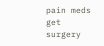pain meds get surgery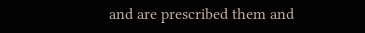and are prescribed them and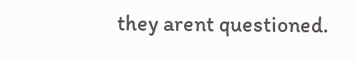they arent questioned.